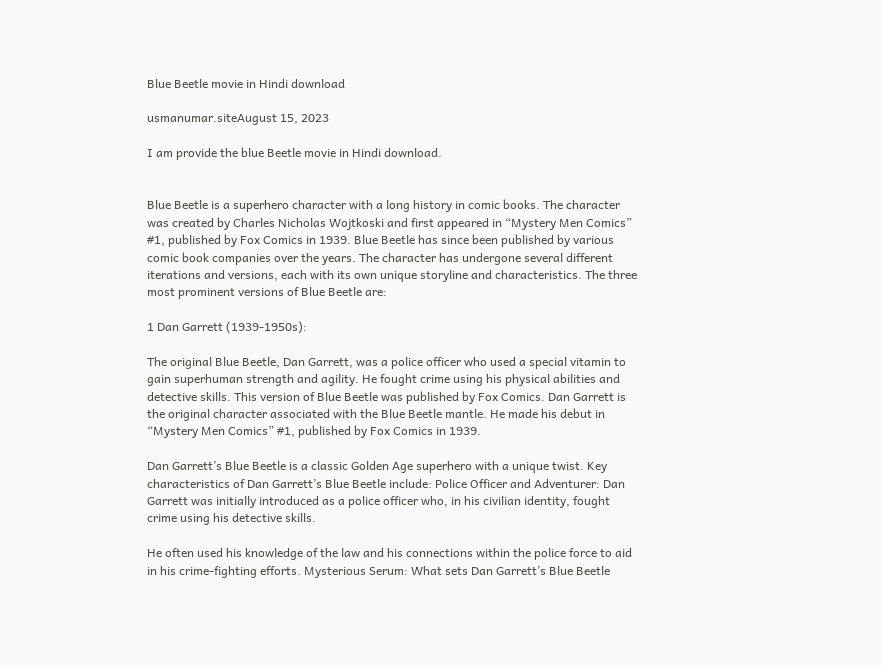Blue Beetle movie in Hindi download

usmanumar.siteAugust 15, 2023

I am provide the blue Beetle movie in Hindi download.


Blue Beetle is a superhero character with a long history in comic books. The character was created by Charles Nicholas Wojtkoski and first appeared in “Mystery Men Comics” #1, published by Fox Comics in 1939. Blue Beetle has since been published by various comic book companies over the years. The character has undergone several different iterations and versions, each with its own unique storyline and characteristics. The three most prominent versions of Blue Beetle are:

1 Dan Garrett (1939-1950s):

The original Blue Beetle, Dan Garrett, was a police officer who used a special vitamin to gain superhuman strength and agility. He fought crime using his physical abilities and detective skills. This version of Blue Beetle was published by Fox Comics. Dan Garrett is the original character associated with the Blue Beetle mantle. He made his debut in “Mystery Men Comics” #1, published by Fox Comics in 1939.

Dan Garrett’s Blue Beetle is a classic Golden Age superhero with a unique twist. Key characteristics of Dan Garrett’s Blue Beetle include: Police Officer and Adventurer: Dan Garrett was initially introduced as a police officer who, in his civilian identity, fought crime using his detective skills.

He often used his knowledge of the law and his connections within the police force to aid in his crime-fighting efforts. Mysterious Serum: What sets Dan Garrett’s Blue Beetle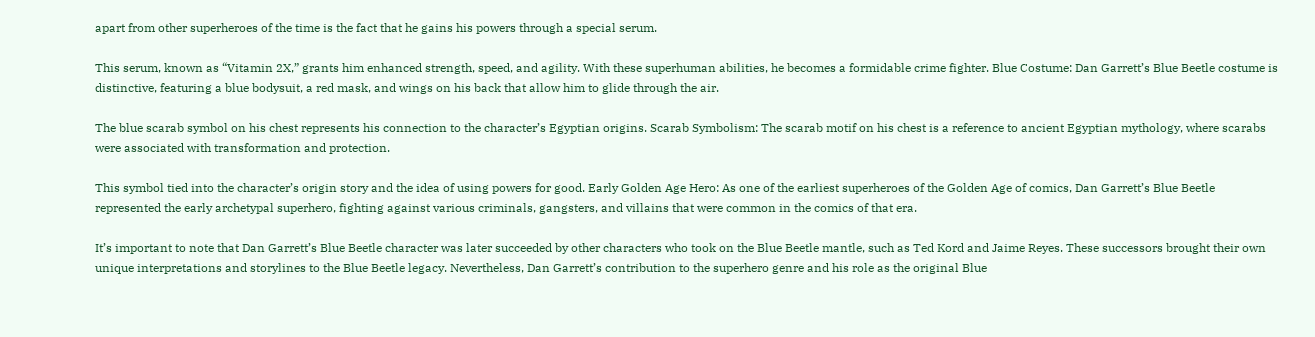apart from other superheroes of the time is the fact that he gains his powers through a special serum.

This serum, known as “Vitamin 2X,” grants him enhanced strength, speed, and agility. With these superhuman abilities, he becomes a formidable crime fighter. Blue Costume: Dan Garrett’s Blue Beetle costume is distinctive, featuring a blue bodysuit, a red mask, and wings on his back that allow him to glide through the air.

The blue scarab symbol on his chest represents his connection to the character’s Egyptian origins. Scarab Symbolism: The scarab motif on his chest is a reference to ancient Egyptian mythology, where scarabs were associated with transformation and protection.

This symbol tied into the character’s origin story and the idea of using powers for good. Early Golden Age Hero: As one of the earliest superheroes of the Golden Age of comics, Dan Garrett’s Blue Beetle represented the early archetypal superhero, fighting against various criminals, gangsters, and villains that were common in the comics of that era.

It’s important to note that Dan Garrett’s Blue Beetle character was later succeeded by other characters who took on the Blue Beetle mantle, such as Ted Kord and Jaime Reyes. These successors brought their own unique interpretations and storylines to the Blue Beetle legacy. Nevertheless, Dan Garrett’s contribution to the superhero genre and his role as the original Blue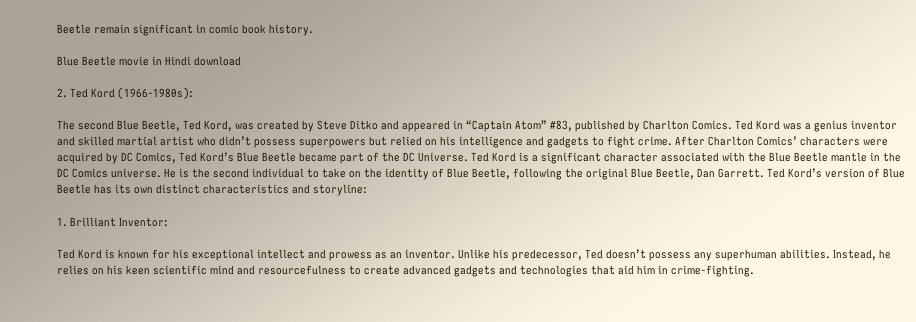Beetle remain significant in comic book history.

Blue Beetle movie in Hindi download

2. Ted Kord (1966-1980s):

The second Blue Beetle, Ted Kord, was created by Steve Ditko and appeared in “Captain Atom” #83, published by Charlton Comics. Ted Kord was a genius inventor and skilled martial artist who didn’t possess superpowers but relied on his intelligence and gadgets to fight crime. After Charlton Comics’ characters were acquired by DC Comics, Ted Kord’s Blue Beetle became part of the DC Universe. Ted Kord is a significant character associated with the Blue Beetle mantle in the DC Comics universe. He is the second individual to take on the identity of Blue Beetle, following the original Blue Beetle, Dan Garrett. Ted Kord’s version of Blue Beetle has its own distinct characteristics and storyline:

1. Brilliant Inventor:

Ted Kord is known for his exceptional intellect and prowess as an inventor. Unlike his predecessor, Ted doesn’t possess any superhuman abilities. Instead, he relies on his keen scientific mind and resourcefulness to create advanced gadgets and technologies that aid him in crime-fighting.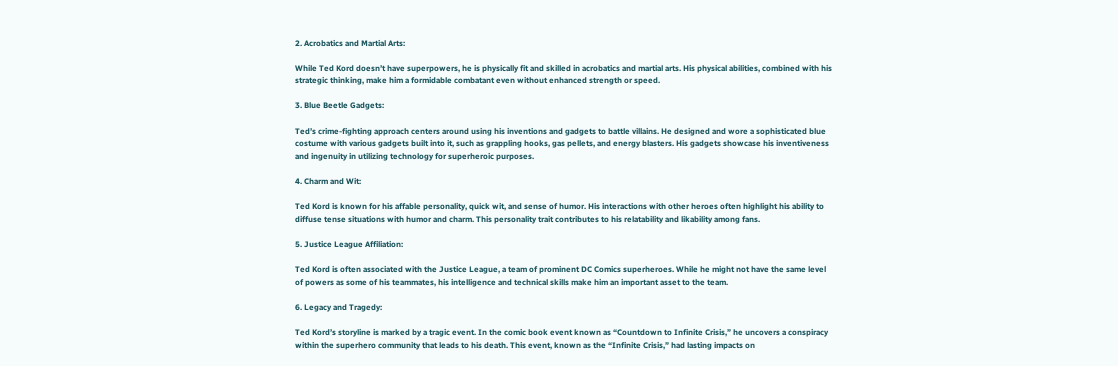2. Acrobatics and Martial Arts:

While Ted Kord doesn’t have superpowers, he is physically fit and skilled in acrobatics and martial arts. His physical abilities, combined with his strategic thinking, make him a formidable combatant even without enhanced strength or speed.

3. Blue Beetle Gadgets:

Ted’s crime-fighting approach centers around using his inventions and gadgets to battle villains. He designed and wore a sophisticated blue costume with various gadgets built into it, such as grappling hooks, gas pellets, and energy blasters. His gadgets showcase his inventiveness and ingenuity in utilizing technology for superheroic purposes.

4. Charm and Wit:

Ted Kord is known for his affable personality, quick wit, and sense of humor. His interactions with other heroes often highlight his ability to diffuse tense situations with humor and charm. This personality trait contributes to his relatability and likability among fans.

5. Justice League Affiliation:

Ted Kord is often associated with the Justice League, a team of prominent DC Comics superheroes. While he might not have the same level of powers as some of his teammates, his intelligence and technical skills make him an important asset to the team.

6. Legacy and Tragedy:

Ted Kord’s storyline is marked by a tragic event. In the comic book event known as “Countdown to Infinite Crisis,” he uncovers a conspiracy within the superhero community that leads to his death. This event, known as the “Infinite Crisis,” had lasting impacts on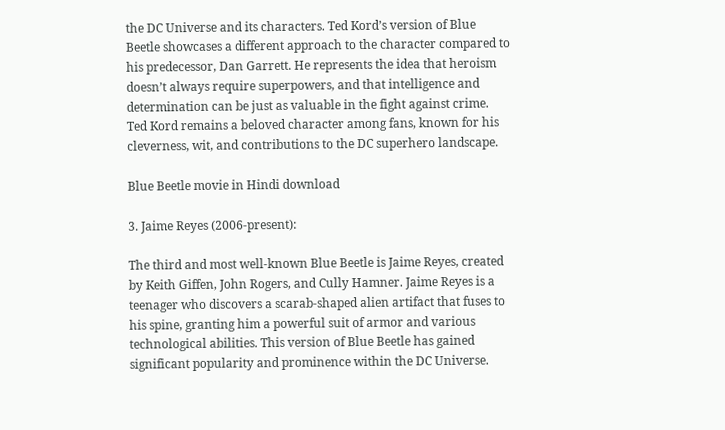the DC Universe and its characters. Ted Kord’s version of Blue Beetle showcases a different approach to the character compared to his predecessor, Dan Garrett. He represents the idea that heroism doesn’t always require superpowers, and that intelligence and determination can be just as valuable in the fight against crime. Ted Kord remains a beloved character among fans, known for his cleverness, wit, and contributions to the DC superhero landscape.

Blue Beetle movie in Hindi download

3. Jaime Reyes (2006-present):

The third and most well-known Blue Beetle is Jaime Reyes, created by Keith Giffen, John Rogers, and Cully Hamner. Jaime Reyes is a teenager who discovers a scarab-shaped alien artifact that fuses to his spine, granting him a powerful suit of armor and various technological abilities. This version of Blue Beetle has gained significant popularity and prominence within the DC Universe.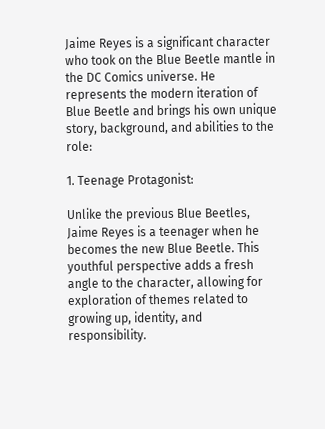Jaime Reyes is a significant character who took on the Blue Beetle mantle in the DC Comics universe. He represents the modern iteration of Blue Beetle and brings his own unique story, background, and abilities to the role:

1. Teenage Protagonist:

Unlike the previous Blue Beetles, Jaime Reyes is a teenager when he becomes the new Blue Beetle. This youthful perspective adds a fresh angle to the character, allowing for exploration of themes related to growing up, identity, and responsibility.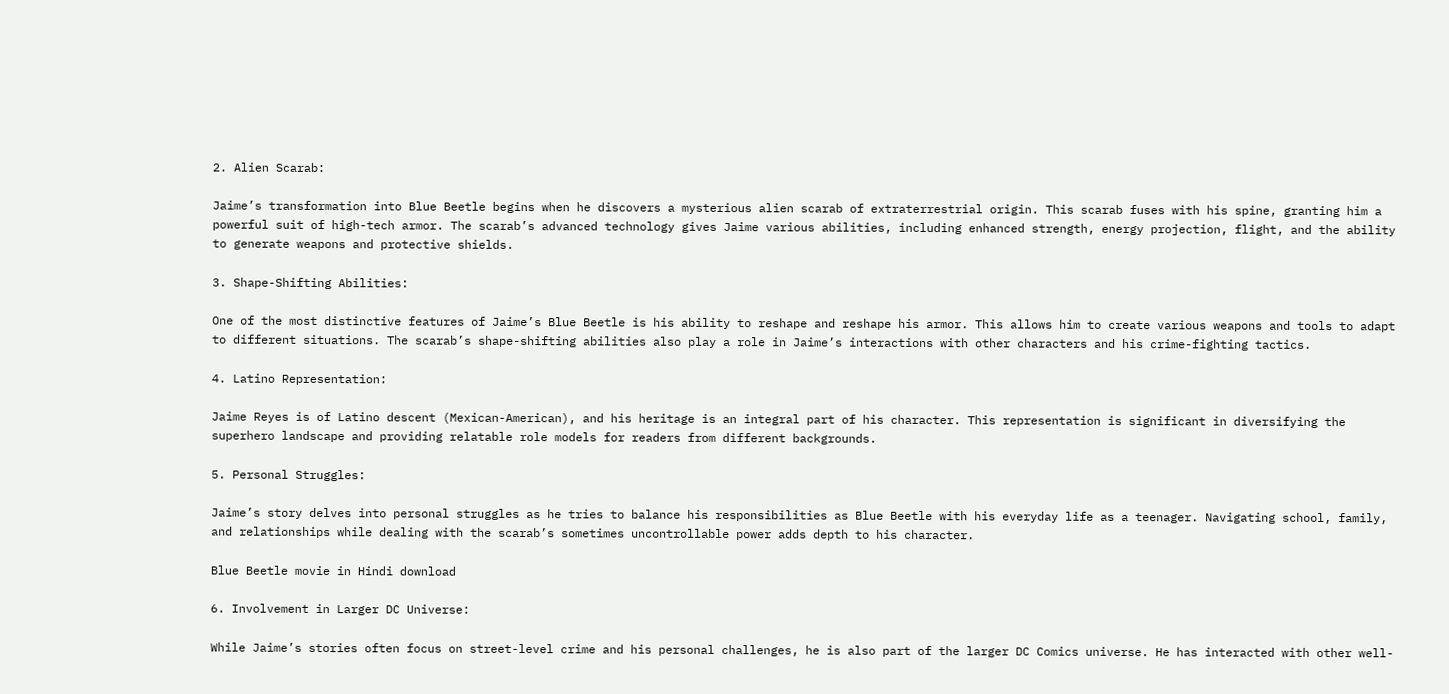2. Alien Scarab:

Jaime’s transformation into Blue Beetle begins when he discovers a mysterious alien scarab of extraterrestrial origin. This scarab fuses with his spine, granting him a powerful suit of high-tech armor. The scarab’s advanced technology gives Jaime various abilities, including enhanced strength, energy projection, flight, and the ability to generate weapons and protective shields.

3. Shape-Shifting Abilities:

One of the most distinctive features of Jaime’s Blue Beetle is his ability to reshape and reshape his armor. This allows him to create various weapons and tools to adapt to different situations. The scarab’s shape-shifting abilities also play a role in Jaime’s interactions with other characters and his crime-fighting tactics.

4. Latino Representation:

Jaime Reyes is of Latino descent (Mexican-American), and his heritage is an integral part of his character. This representation is significant in diversifying the superhero landscape and providing relatable role models for readers from different backgrounds.

5. Personal Struggles:

Jaime’s story delves into personal struggles as he tries to balance his responsibilities as Blue Beetle with his everyday life as a teenager. Navigating school, family, and relationships while dealing with the scarab’s sometimes uncontrollable power adds depth to his character.

Blue Beetle movie in Hindi download

6. Involvement in Larger DC Universe:

While Jaime’s stories often focus on street-level crime and his personal challenges, he is also part of the larger DC Comics universe. He has interacted with other well-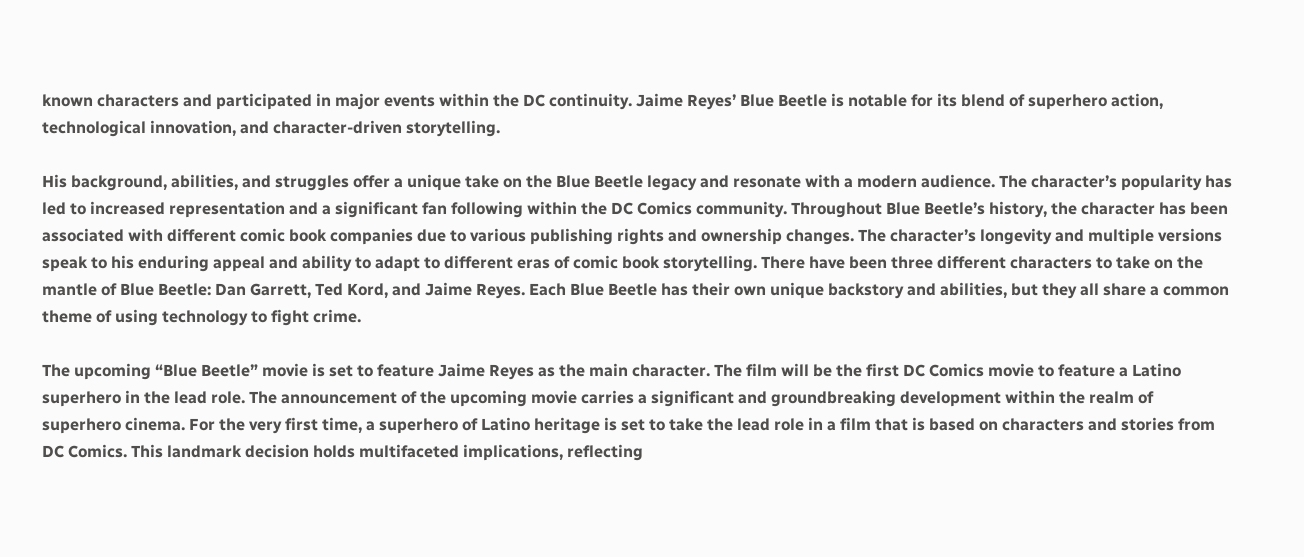known characters and participated in major events within the DC continuity. Jaime Reyes’ Blue Beetle is notable for its blend of superhero action, technological innovation, and character-driven storytelling.

His background, abilities, and struggles offer a unique take on the Blue Beetle legacy and resonate with a modern audience. The character’s popularity has led to increased representation and a significant fan following within the DC Comics community. Throughout Blue Beetle’s history, the character has been associated with different comic book companies due to various publishing rights and ownership changes. The character’s longevity and multiple versions speak to his enduring appeal and ability to adapt to different eras of comic book storytelling. There have been three different characters to take on the mantle of Blue Beetle: Dan Garrett, Ted Kord, and Jaime Reyes. Each Blue Beetle has their own unique backstory and abilities, but they all share a common theme of using technology to fight crime.

The upcoming “Blue Beetle” movie is set to feature Jaime Reyes as the main character. The film will be the first DC Comics movie to feature a Latino superhero in the lead role. The announcement of the upcoming movie carries a significant and groundbreaking development within the realm of superhero cinema. For the very first time, a superhero of Latino heritage is set to take the lead role in a film that is based on characters and stories from DC Comics. This landmark decision holds multifaceted implications, reflecting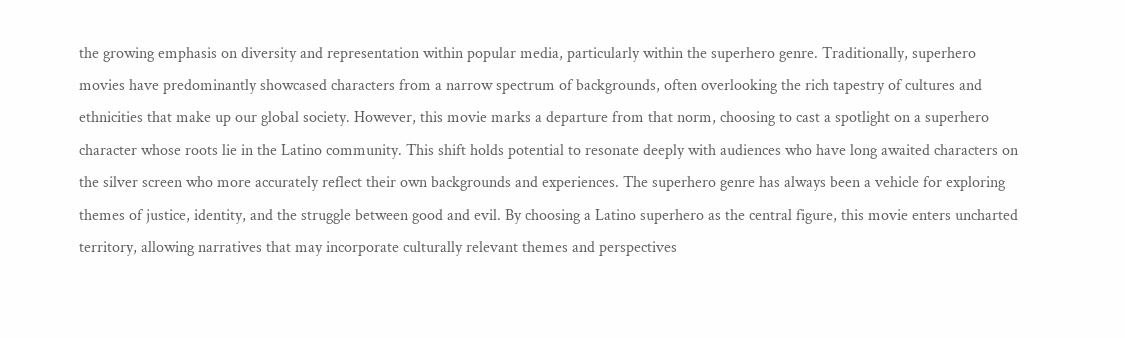the growing emphasis on diversity and representation within popular media, particularly within the superhero genre. Traditionally, superhero movies have predominantly showcased characters from a narrow spectrum of backgrounds, often overlooking the rich tapestry of cultures and ethnicities that make up our global society. However, this movie marks a departure from that norm, choosing to cast a spotlight on a superhero character whose roots lie in the Latino community. This shift holds potential to resonate deeply with audiences who have long awaited characters on the silver screen who more accurately reflect their own backgrounds and experiences. The superhero genre has always been a vehicle for exploring themes of justice, identity, and the struggle between good and evil. By choosing a Latino superhero as the central figure, this movie enters uncharted territory, allowing narratives that may incorporate culturally relevant themes and perspectives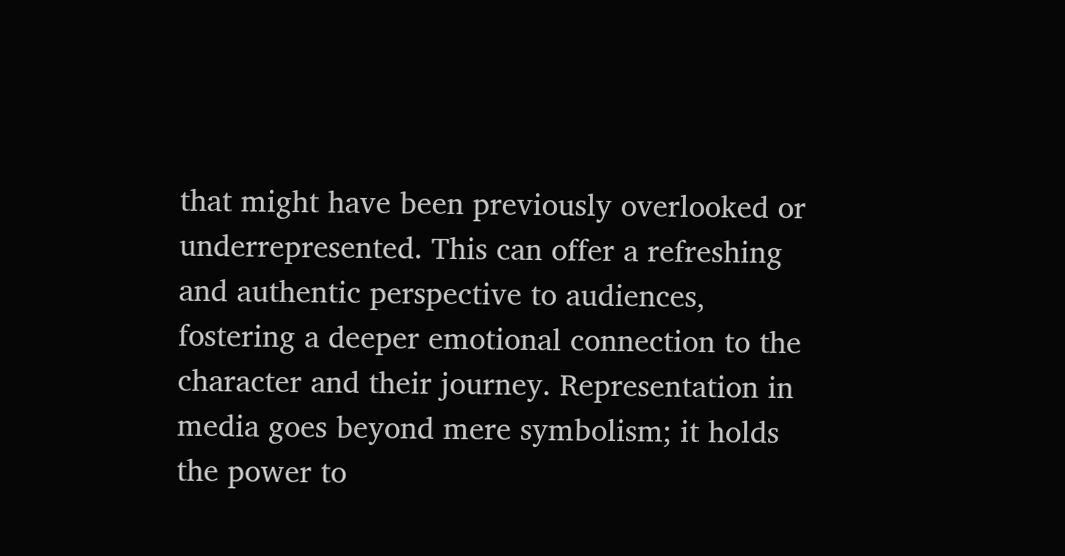that might have been previously overlooked or underrepresented. This can offer a refreshing and authentic perspective to audiences, fostering a deeper emotional connection to the character and their journey. Representation in media goes beyond mere symbolism; it holds the power to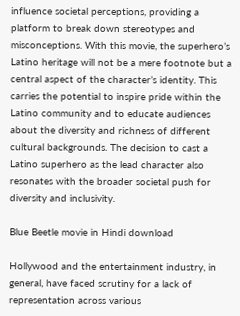influence societal perceptions, providing a platform to break down stereotypes and misconceptions. With this movie, the superhero’s Latino heritage will not be a mere footnote but a central aspect of the character’s identity. This carries the potential to inspire pride within the Latino community and to educate audiences about the diversity and richness of different cultural backgrounds. The decision to cast a Latino superhero as the lead character also resonates with the broader societal push for diversity and inclusivity.

Blue Beetle movie in Hindi download

Hollywood and the entertainment industry, in general, have faced scrutiny for a lack of representation across various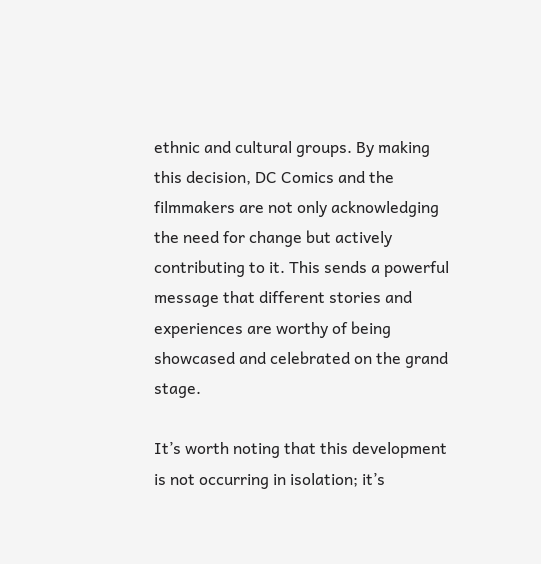ethnic and cultural groups. By making this decision, DC Comics and the filmmakers are not only acknowledging the need for change but actively contributing to it. This sends a powerful message that different stories and experiences are worthy of being showcased and celebrated on the grand stage.

It’s worth noting that this development is not occurring in isolation; it’s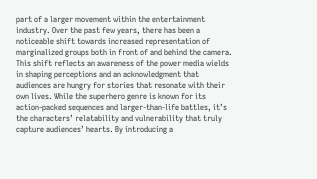part of a larger movement within the entertainment industry. Over the past few years, there has been a noticeable shift towards increased representation of marginalized groups both in front of and behind the camera. This shift reflects an awareness of the power media wields in shaping perceptions and an acknowledgment that audiences are hungry for stories that resonate with their own lives. While the superhero genre is known for its action-packed sequences and larger-than-life battles, it’s the characters’ relatability and vulnerability that truly capture audiences’ hearts. By introducing a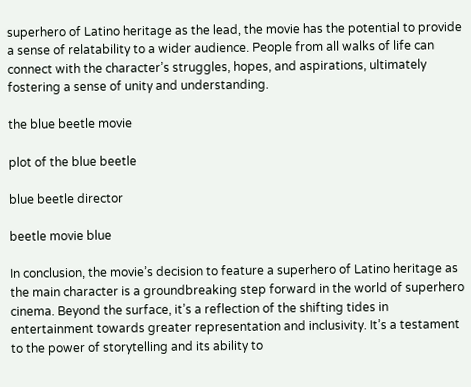superhero of Latino heritage as the lead, the movie has the potential to provide a sense of relatability to a wider audience. People from all walks of life can connect with the character’s struggles, hopes, and aspirations, ultimately fostering a sense of unity and understanding.

the blue beetle movie

plot of the blue beetle

blue beetle director

beetle movie blue

In conclusion, the movie’s decision to feature a superhero of Latino heritage as the main character is a groundbreaking step forward in the world of superhero cinema. Beyond the surface, it’s a reflection of the shifting tides in entertainment towards greater representation and inclusivity. It’s a testament to the power of storytelling and its ability to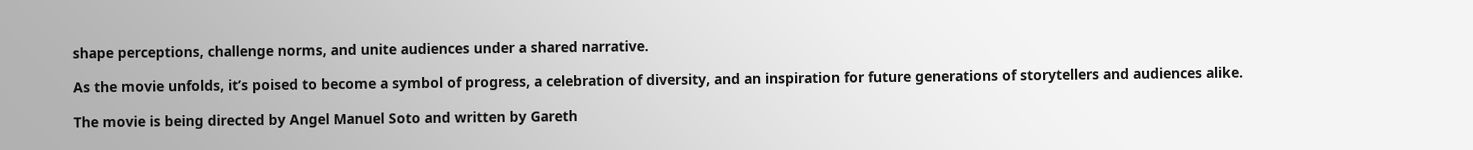shape perceptions, challenge norms, and unite audiences under a shared narrative.

As the movie unfolds, it’s poised to become a symbol of progress, a celebration of diversity, and an inspiration for future generations of storytellers and audiences alike.

The movie is being directed by Angel Manuel Soto and written by Gareth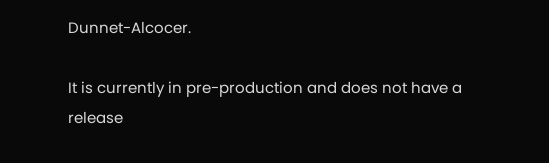Dunnet-Alcocer.

It is currently in pre-production and does not have a release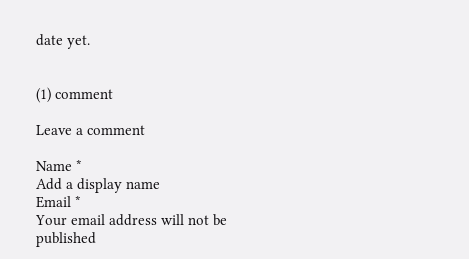date yet.


(1) comment

Leave a comment

Name *
Add a display name
Email *
Your email address will not be published